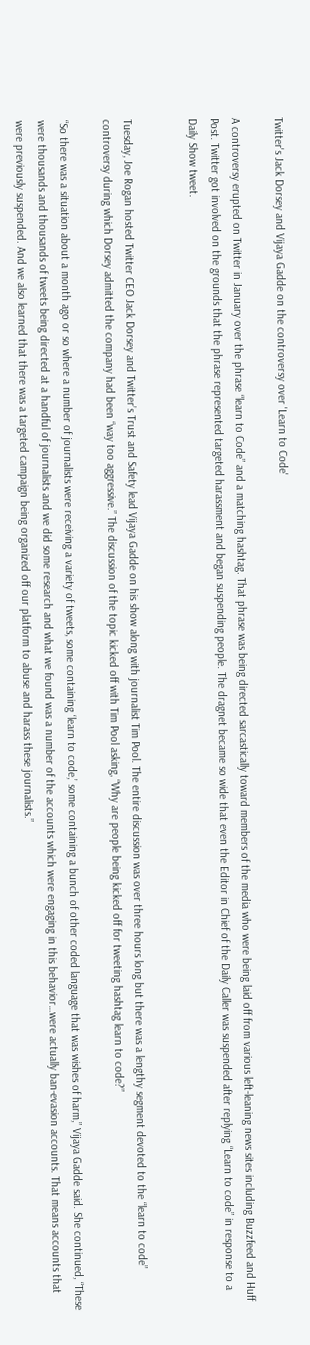Twitter's Jack Dorsey and Vijaya Gadde on the controversy over 'Learn to Code'

A controversy erupted on Twitter in January over the phrase “learn to Code” and a matching hashtag. That phrase was being directed sarcastically toward members of the media who were being laid off from various left-leaning news sites including Buzzfeed and Huff Post. Twitter got involved on the grounds that the phrase represented targeted harassment and began suspending people. The dragnet became so wide that even the Editor in Chief of the Daily Caller was suspended after replying “Learn to code” in response to a Daily Show tweet.


Tuesday, Joe Rogan hosted Twitter CEO Jack Dorsey and Twitter’s Trust and Safety lead Vijaya Gadde on his show along with journalist Tim Pool. The entire discussion was over three hours long but there was a lengthy segment devoted to the “learn to code” controversy during which Dorsey admitted the company had been “way too aggressive.” The discussion of the topic kicked off with Tim Pool asking, “Why are people being kicked off for tweeting hashtag learn to code?”

“So there was a situation about a month ago or so where a number of journalists were receiving a variety of tweets, some containing ‘learn to code,’ some containing a bunch of other coded language that was wishes of harm,” Vijaya Gadde said. She continued, “These were thousands and thousands of tweets being directed at a handful of journalists and we did some research and what we found was a number of the accounts which were engaging in this behavior…were actually ban-evasion accounts. That means accounts that were previously suspended. And we also learned that there was a targeted campaign being organized off our platform to abuse and harass these journalists.”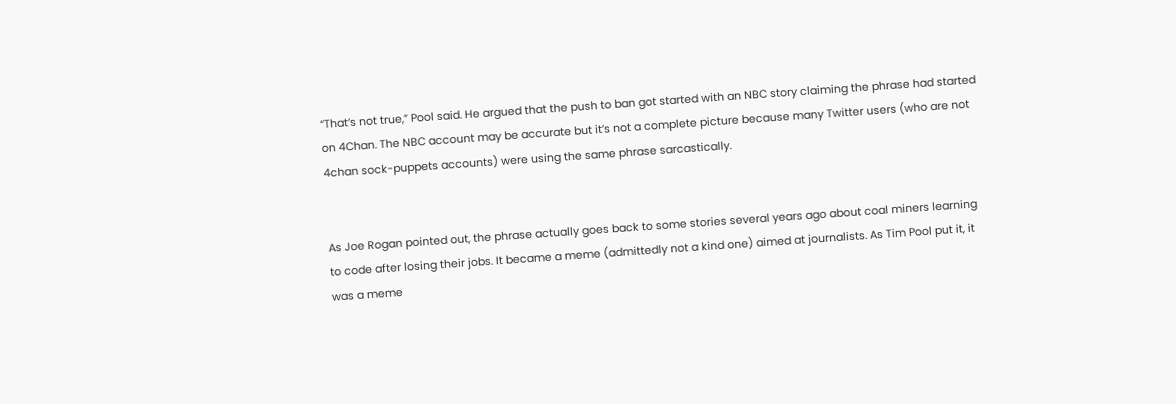“That’s not true,” Pool said. He argued that the push to ban got started with an NBC story claiming the phrase had started on 4Chan. The NBC account may be accurate but it’s not a complete picture because many Twitter users (who are not 4chan sock-puppets accounts) were using the same phrase sarcastically.


As Joe Rogan pointed out, the phrase actually goes back to some stories several years ago about coal miners learning to code after losing their jobs. It became a meme (admittedly not a kind one) aimed at journalists. As Tim Pool put it, it was a meme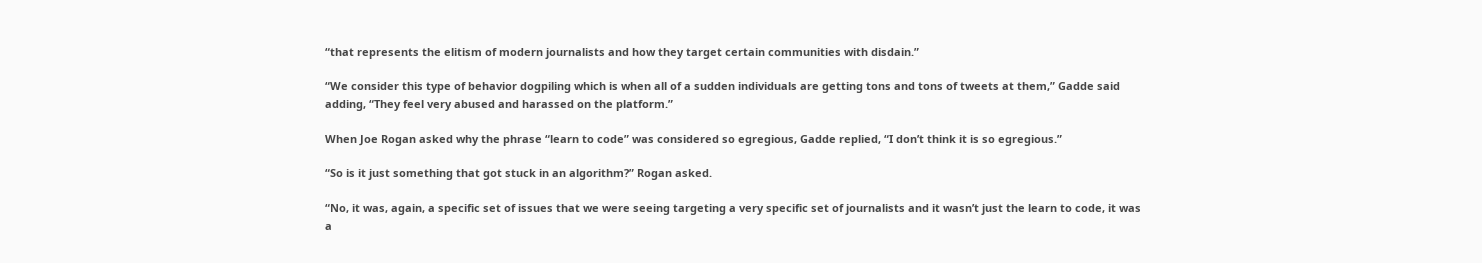“that represents the elitism of modern journalists and how they target certain communities with disdain.”

“We consider this type of behavior dogpiling which is when all of a sudden individuals are getting tons and tons of tweets at them,” Gadde said adding, “They feel very abused and harassed on the platform.”

When Joe Rogan asked why the phrase “learn to code” was considered so egregious, Gadde replied, “I don’t think it is so egregious.”

“So is it just something that got stuck in an algorithm?” Rogan asked.

“No, it was, again, a specific set of issues that we were seeing targeting a very specific set of journalists and it wasn’t just the learn to code, it was a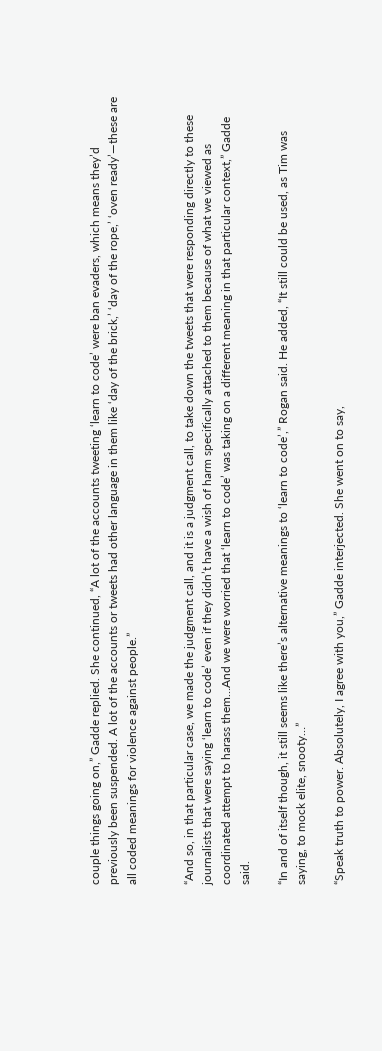couple things going on,” Gadde replied. She continued, “A lot of the accounts tweeting ‘learn to code’ were ban evaders, which means they’d previously been suspended. A lot of the accounts or tweets had other language in them like ‘day of the brick,’ ‘day of the rope,’ ‘oven ready’—these are all coded meanings for violence against people.”


“And so, in that particular case, we made the judgment call, and it is a judgment call, to take down the tweets that were responding directly to these journalists that were saying ‘learn to code’ even if they didn’t have a wish of harm specifically attached to them because of what we viewed as coordinated attempt to harass them…And we were worried that ‘learn to code’ was taking on a different meaning in that particular context,” Gadde said.

“In and of itself though, it still seems like there’s alternative meanings to ‘learn to code’,” Rogan said. He added, “It still could be used, as Tim was saying, to mock elite, snooty…”

“Speak truth to power. Absolutely, I agree with you,” Gadde interjected. She went on to say,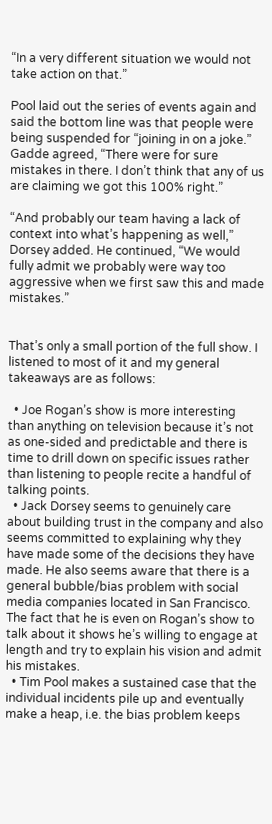“In a very different situation we would not take action on that.”

Pool laid out the series of events again and said the bottom line was that people were being suspended for “joining in on a joke.” Gadde agreed, “There were for sure mistakes in there. I don’t think that any of us are claiming we got this 100% right.”

“And probably our team having a lack of context into what’s happening as well,” Dorsey added. He continued, “We would fully admit we probably were way too aggressive when we first saw this and made mistakes.”


That’s only a small portion of the full show. I listened to most of it and my general takeaways are as follows:

  • Joe Rogan’s show is more interesting than anything on television because it’s not as one-sided and predictable and there is time to drill down on specific issues rather than listening to people recite a handful of talking points.
  • Jack Dorsey seems to genuinely care about building trust in the company and also seems committed to explaining why they have made some of the decisions they have made. He also seems aware that there is a general bubble/bias problem with social media companies located in San Francisco. The fact that he is even on Rogan’s show to talk about it shows he’s willing to engage at length and try to explain his vision and admit his mistakes.
  • Tim Pool makes a sustained case that the individual incidents pile up and eventually make a heap, i.e. the bias problem keeps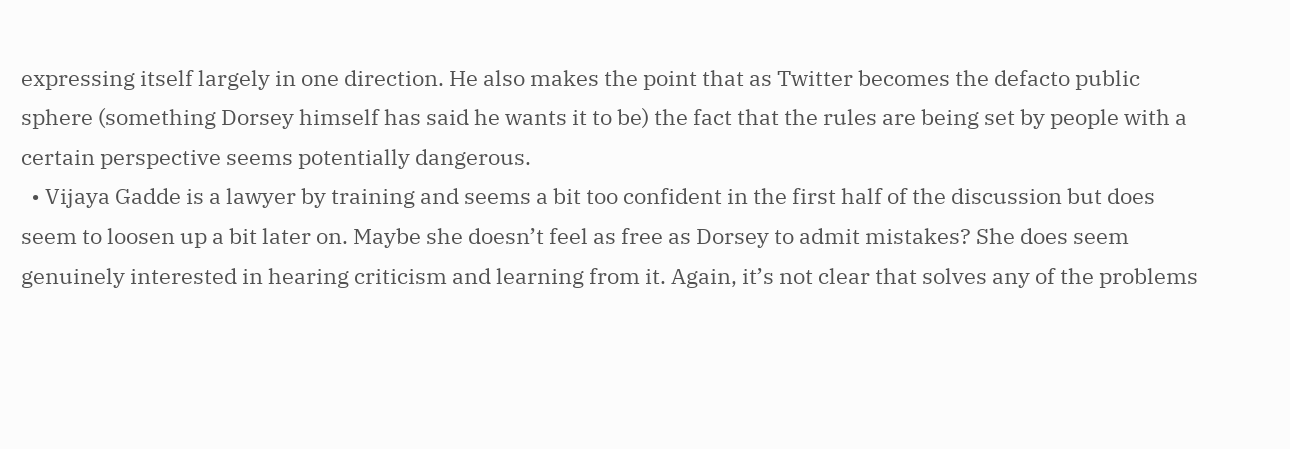expressing itself largely in one direction. He also makes the point that as Twitter becomes the defacto public sphere (something Dorsey himself has said he wants it to be) the fact that the rules are being set by people with a certain perspective seems potentially dangerous.
  • Vijaya Gadde is a lawyer by training and seems a bit too confident in the first half of the discussion but does seem to loosen up a bit later on. Maybe she doesn’t feel as free as Dorsey to admit mistakes? She does seem genuinely interested in hearing criticism and learning from it. Again, it’s not clear that solves any of the problems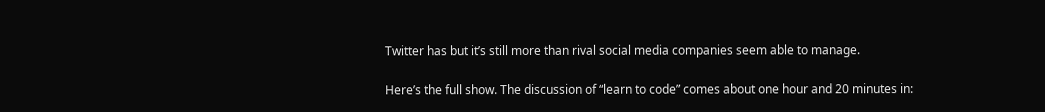Twitter has but it’s still more than rival social media companies seem able to manage.

Here’s the full show. The discussion of “learn to code” comes about one hour and 20 minutes in: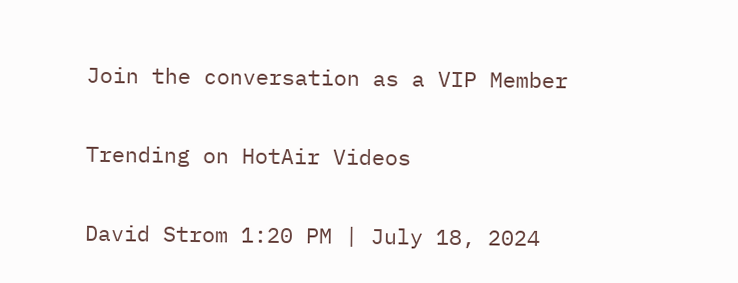Join the conversation as a VIP Member

Trending on HotAir Videos

David Strom 1:20 PM | July 18, 2024